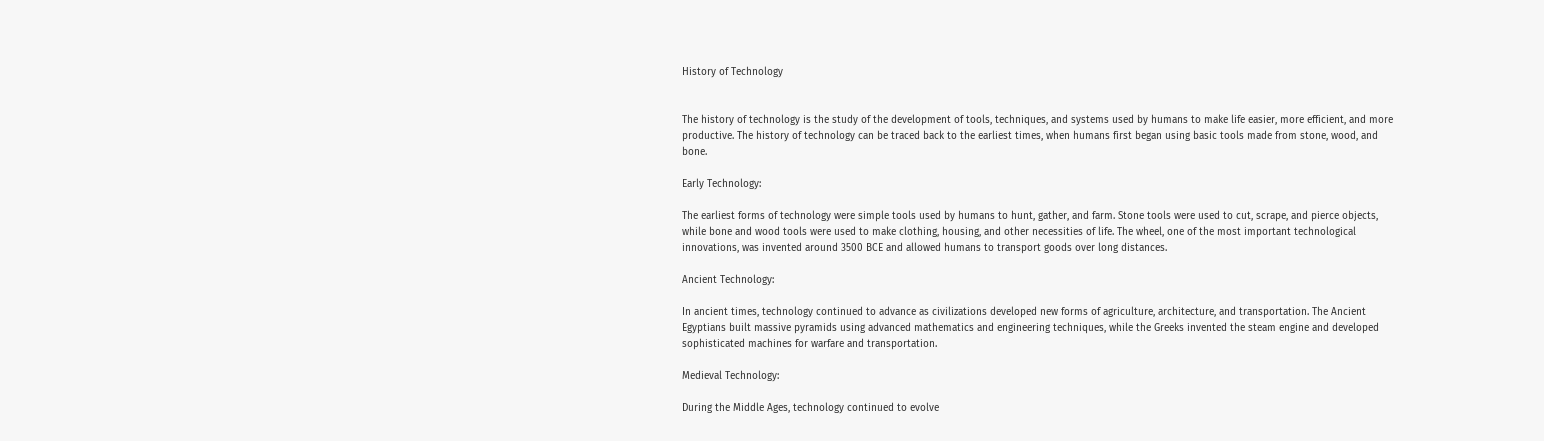History of Technology


The history of technology is the study of the development of tools, techniques, and systems used by humans to make life easier, more efficient, and more productive. The history of technology can be traced back to the earliest times, when humans first began using basic tools made from stone, wood, and bone.

Early Technology:

The earliest forms of technology were simple tools used by humans to hunt, gather, and farm. Stone tools were used to cut, scrape, and pierce objects, while bone and wood tools were used to make clothing, housing, and other necessities of life. The wheel, one of the most important technological innovations, was invented around 3500 BCE and allowed humans to transport goods over long distances.

Ancient Technology:

In ancient times, technology continued to advance as civilizations developed new forms of agriculture, architecture, and transportation. The Ancient Egyptians built massive pyramids using advanced mathematics and engineering techniques, while the Greeks invented the steam engine and developed sophisticated machines for warfare and transportation.

Medieval Technology:

During the Middle Ages, technology continued to evolve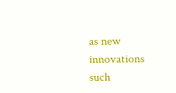as new innovations such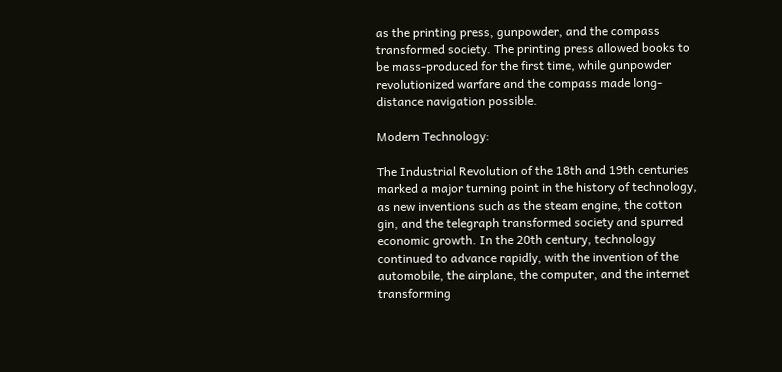as the printing press, gunpowder, and the compass transformed society. The printing press allowed books to be mass-produced for the first time, while gunpowder revolutionized warfare and the compass made long-distance navigation possible.

Modern Technology:

The Industrial Revolution of the 18th and 19th centuries marked a major turning point in the history of technology, as new inventions such as the steam engine, the cotton gin, and the telegraph transformed society and spurred economic growth. In the 20th century, technology continued to advance rapidly, with the invention of the automobile, the airplane, the computer, and the internet transforming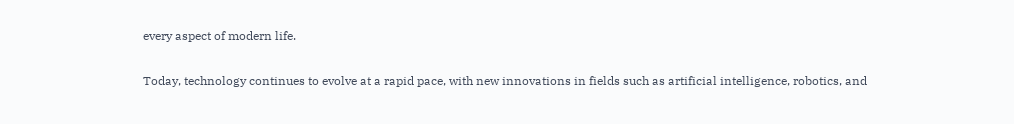every aspect of modern life.

Today, technology continues to evolve at a rapid pace, with new innovations in fields such as artificial intelligence, robotics, and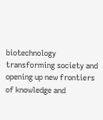biotechnology transforming society and opening up new frontiers of knowledge and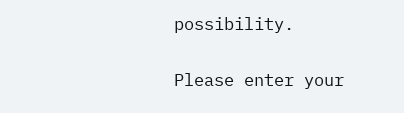possibility.


Please enter your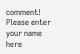comment!
Please enter your name here